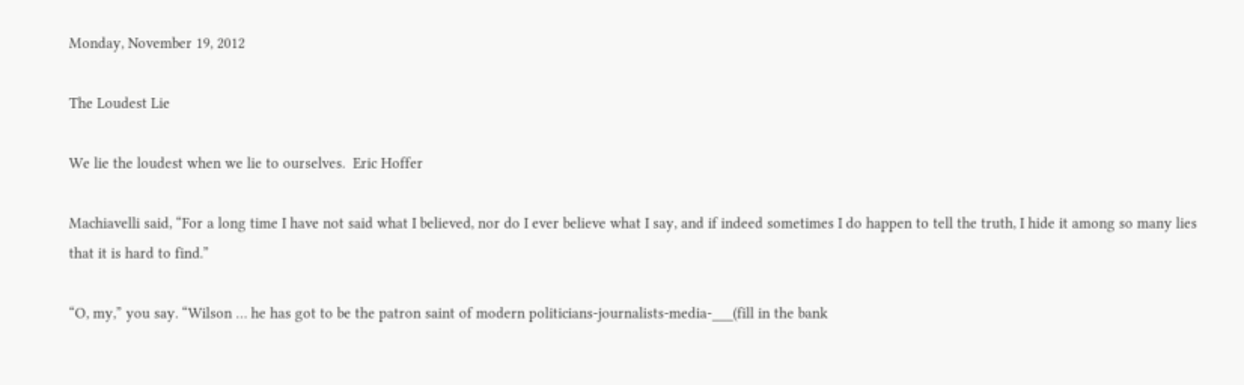Monday, November 19, 2012

The Loudest Lie

We lie the loudest when we lie to ourselves.  Eric Hoffer

Machiavelli said, “For a long time I have not said what I believed, nor do I ever believe what I say, and if indeed sometimes I do happen to tell the truth, I hide it among so many lies that it is hard to find.”

“O, my,” you say. “Wilson … he has got to be the patron saint of modern politicians-journalists-media-___(fill in the bank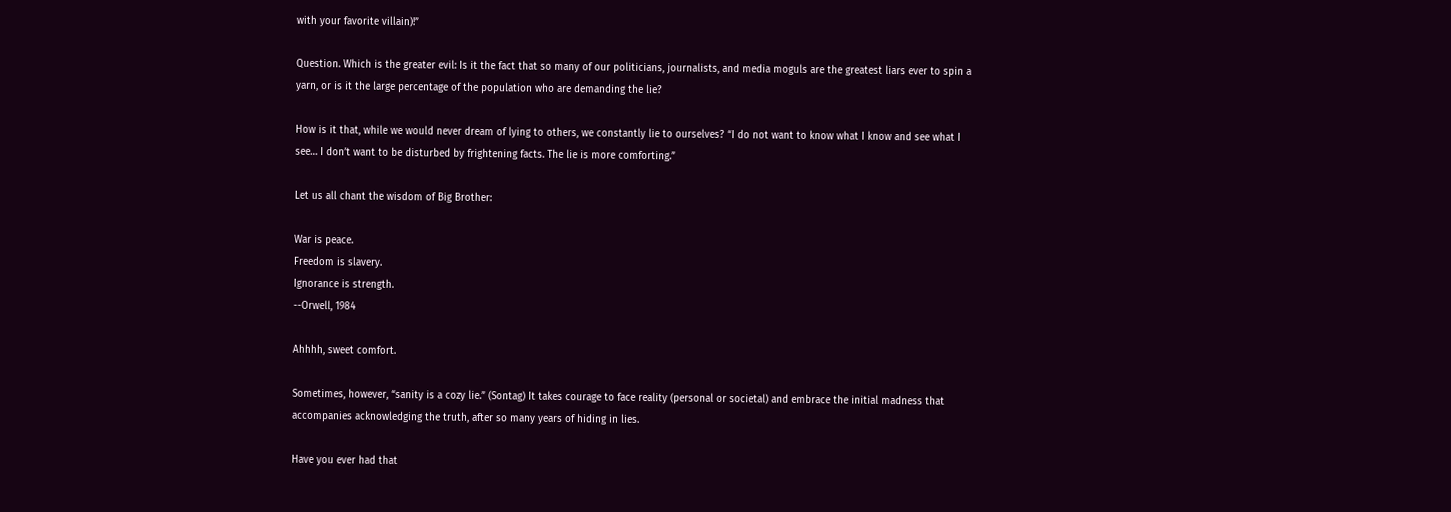with your favorite villain)!”

Question. Which is the greater evil: Is it the fact that so many of our politicians, journalists, and media moguls are the greatest liars ever to spin a yarn, or is it the large percentage of the population who are demanding the lie?

How is it that, while we would never dream of lying to others, we constantly lie to ourselves? “I do not want to know what I know and see what I see… I don’t want to be disturbed by frightening facts. The lie is more comforting.”

Let us all chant the wisdom of Big Brother:

War is peace.
Freedom is slavery.
Ignorance is strength.
--Orwell, 1984

Ahhhh, sweet comfort.

Sometimes, however, “sanity is a cozy lie.” (Sontag) It takes courage to face reality (personal or societal) and embrace the initial madness that accompanies acknowledging the truth, after so many years of hiding in lies.

Have you ever had that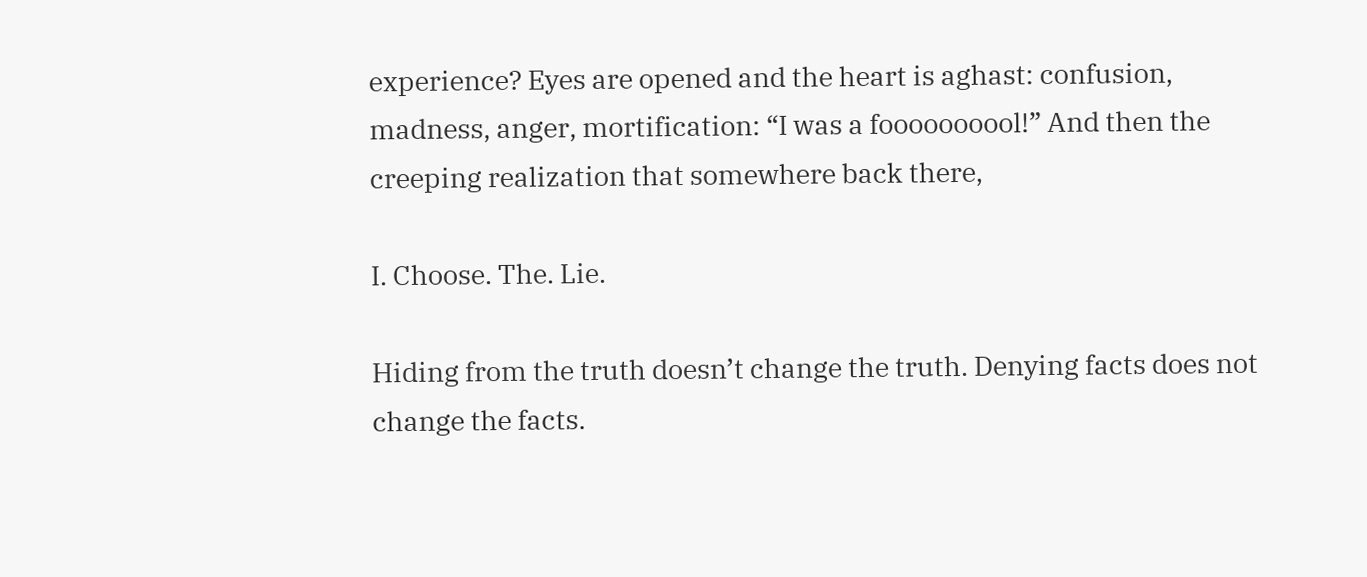experience? Eyes are opened and the heart is aghast: confusion, madness, anger, mortification: “I was a foooooooool!” And then the creeping realization that somewhere back there,

I. Choose. The. Lie.

Hiding from the truth doesn’t change the truth. Denying facts does not change the facts.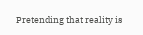Pretending that reality is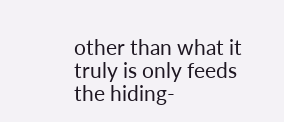other than what it truly is only feeds the hiding-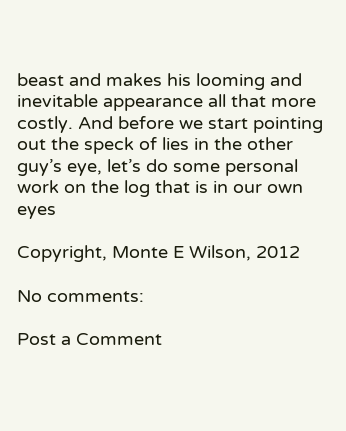beast and makes his looming and inevitable appearance all that more costly. And before we start pointing out the speck of lies in the other guy’s eye, let’s do some personal work on the log that is in our own eyes

Copyright, Monte E Wilson, 2012

No comments:

Post a Comment